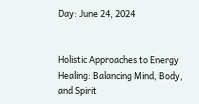Day: June 24, 2024


Holistic Approaches to Energy Healing: Balancing Mind, Body, and Spirit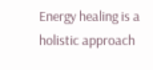Energy healing is a holistic approach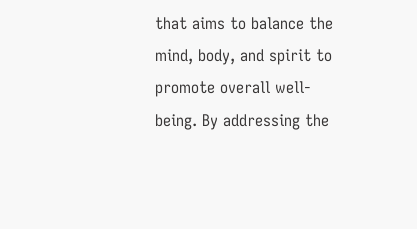that aims to balance the mind, body, and spirit to promote overall well-being. By addressing the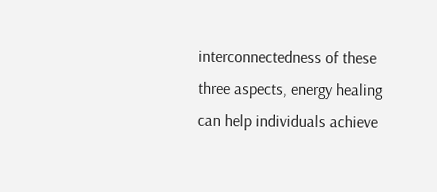interconnectedness of these three aspects, energy healing can help individuals achieve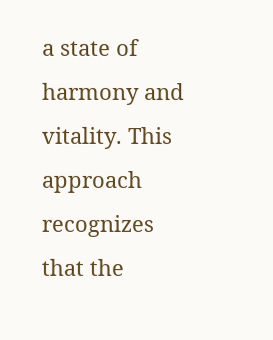a state of harmony and vitality. This approach recognizes that the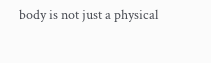body is not just a physical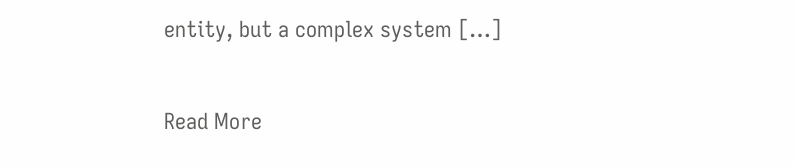entity, but a complex system […]

Read More